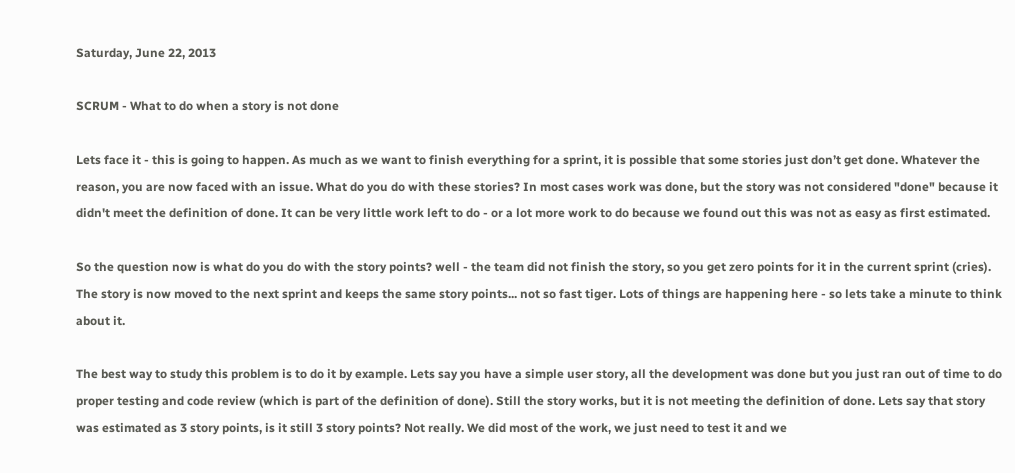Saturday, June 22, 2013

SCRUM - What to do when a story is not done

Lets face it - this is going to happen. As much as we want to finish everything for a sprint, it is possible that some stories just don’t get done. Whatever the reason, you are now faced with an issue. What do you do with these stories? In most cases work was done, but the story was not considered "done" because it didn't meet the definition of done. It can be very little work left to do - or a lot more work to do because we found out this was not as easy as first estimated.

So the question now is what do you do with the story points? well - the team did not finish the story, so you get zero points for it in the current sprint (cries). The story is now moved to the next sprint and keeps the same story points... not so fast tiger. Lots of things are happening here - so lets take a minute to think about it.

The best way to study this problem is to do it by example. Lets say you have a simple user story, all the development was done but you just ran out of time to do proper testing and code review (which is part of the definition of done). Still the story works, but it is not meeting the definition of done. Lets say that story was estimated as 3 story points, is it still 3 story points? Not really. We did most of the work, we just need to test it and we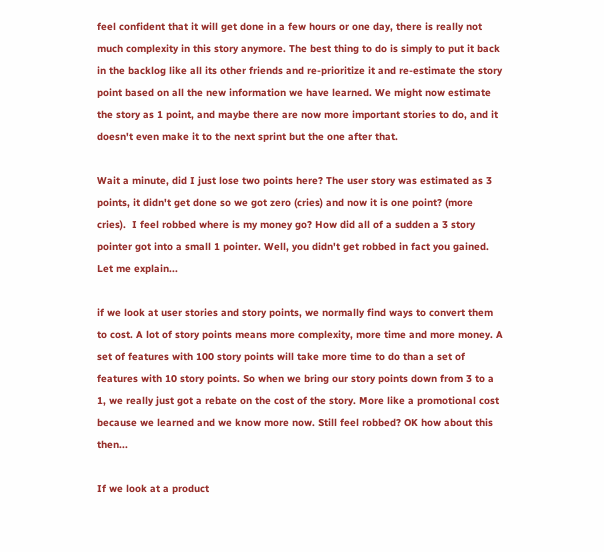feel confident that it will get done in a few hours or one day, there is really not much complexity in this story anymore. The best thing to do is simply to put it back in the backlog like all its other friends and re-prioritize it and re-estimate the story point based on all the new information we have learned. We might now estimate the story as 1 point, and maybe there are now more important stories to do, and it doesn't even make it to the next sprint but the one after that.

Wait a minute, did I just lose two points here? The user story was estimated as 3 points, it didn't get done so we got zero (cries) and now it is one point? (more cries).  I feel robbed where is my money go? How did all of a sudden a 3 story pointer got into a small 1 pointer. Well, you didn't get robbed in fact you gained. Let me explain...

if we look at user stories and story points, we normally find ways to convert them to cost. A lot of story points means more complexity, more time and more money. A set of features with 100 story points will take more time to do than a set of features with 10 story points. So when we bring our story points down from 3 to a 1, we really just got a rebate on the cost of the story. More like a promotional cost because we learned and we know more now. Still feel robbed? OK how about this then...

If we look at a product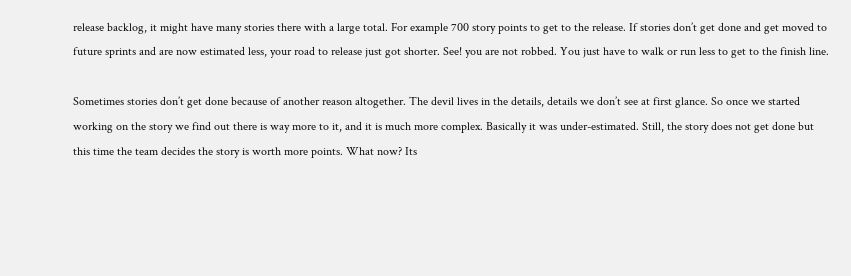release backlog, it might have many stories there with a large total. For example 700 story points to get to the release. If stories don’t get done and get moved to future sprints and are now estimated less, your road to release just got shorter. See! you are not robbed. You just have to walk or run less to get to the finish line.

Sometimes stories don’t get done because of another reason altogether. The devil lives in the details, details we don’t see at first glance. So once we started working on the story we find out there is way more to it, and it is much more complex. Basically it was under-estimated. Still, the story does not get done but this time the team decides the story is worth more points. What now? Its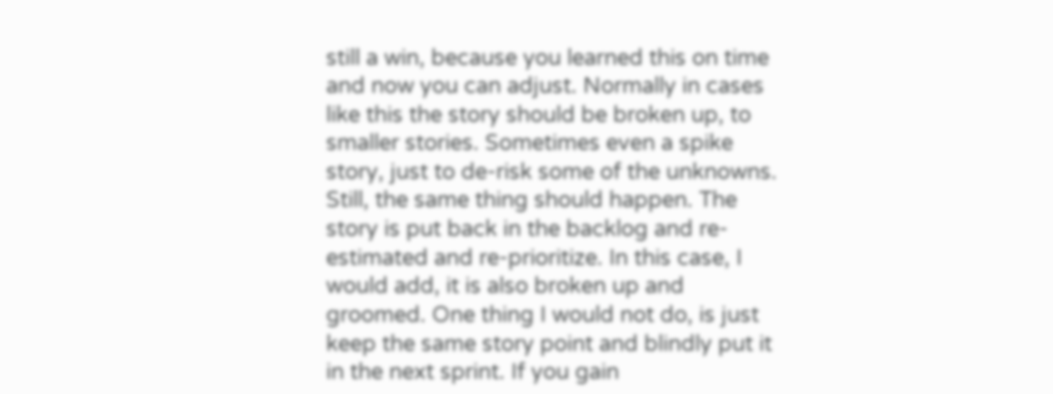still a win, because you learned this on time and now you can adjust. Normally in cases like this the story should be broken up, to smaller stories. Sometimes even a spike story, just to de-risk some of the unknowns. Still, the same thing should happen. The story is put back in the backlog and re-estimated and re-prioritize. In this case, I would add, it is also broken up and groomed. One thing I would not do, is just keep the same story point and blindly put it in the next sprint. If you gain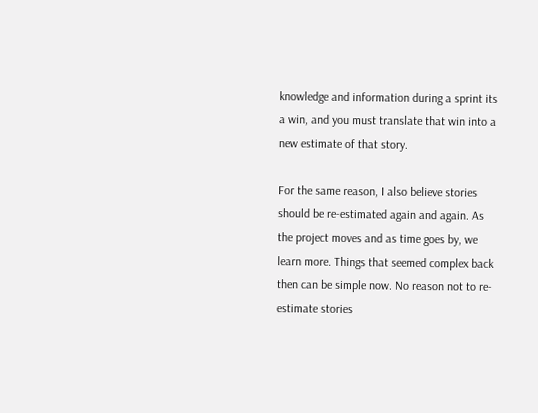knowledge and information during a sprint its a win, and you must translate that win into a new estimate of that story.

For the same reason, I also believe stories should be re-estimated again and again. As the project moves and as time goes by, we learn more. Things that seemed complex back then can be simple now. No reason not to re-estimate stories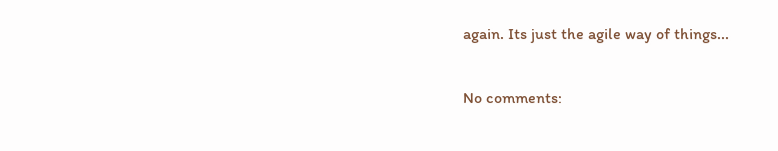again. Its just the agile way of things...

No comments: